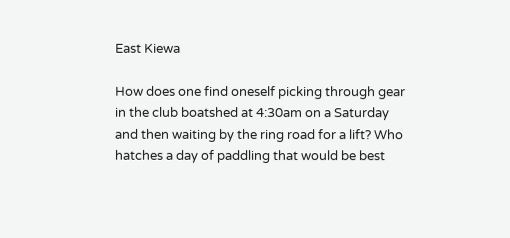East Kiewa

How does one find oneself picking through gear in the club boatshed at 4:30am on a Saturday and then waiting by the ring road for a lift? Who hatches a day of paddling that would be best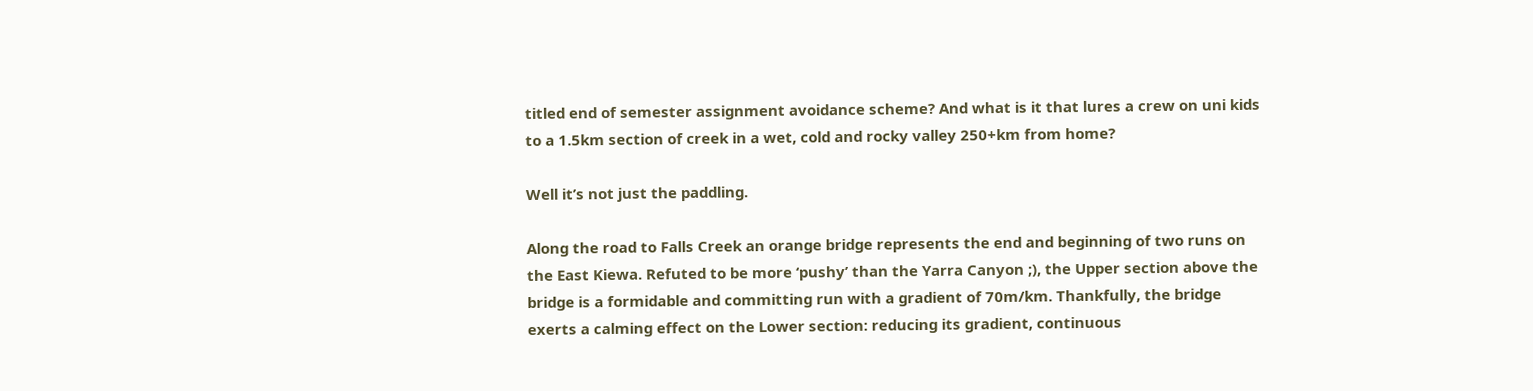titled end of semester assignment avoidance scheme? And what is it that lures a crew on uni kids to a 1.5km section of creek in a wet, cold and rocky valley 250+km from home?

Well it’s not just the paddling.

Along the road to Falls Creek an orange bridge represents the end and beginning of two runs on the East Kiewa. Refuted to be more ‘pushy’ than the Yarra Canyon ;), the Upper section above the bridge is a formidable and committing run with a gradient of 70m/km. Thankfully, the bridge exerts a calming effect on the Lower section: reducing its gradient, continuous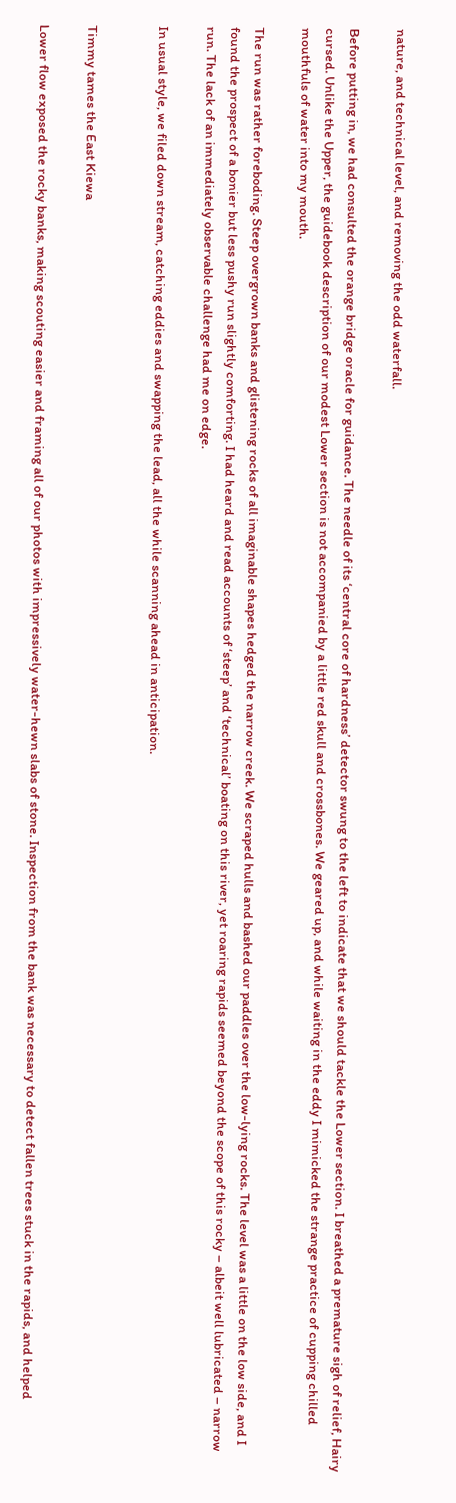nature, and technical level, and removing the odd waterfall.

Before putting in, we had consulted the orange bridge oracle for guidance. The needle of its ‘central core of hardness’ detector swung to the left to indicate that we should tackle the Lower section. I breathed a premature sigh of relief, Hairy cursed. Unlike the Upper, the guidebook description of our modest Lower section is not accompanied by a little red skull and crossbones. We geared up, and while waiting in the eddy I mimicked the strange practice of cupping chilled mouthfuls of water into my mouth.

The run was rather foreboding. Steep overgrown banks and glistening rocks of all imaginable shapes hedged the narrow creek. We scraped hulls and bashed our paddles over the low-lying rocks. The level was a little on the low side, and I found the prospect of a bonier but less pushy run slightly comforting. I had heard and read accounts of ‘steep’ and ‘technical’ boating on this river, yet roaring rapids seemed beyond the scope of this rocky – albeit well lubricated – narrow run. The lack of an immediately observable challenge had me on edge.

In usual style, we filed down stream, catching eddies and swapping the lead, all the while scanning ahead in anticipation.


Timmy tames the East Kiewa

Lower flow exposed the rocky banks, making scouting easier and framing all of our photos with impressively water-hewn slabs of stone. Inspection from the bank was necessary to detect fallen trees stuck in the rapids, and helped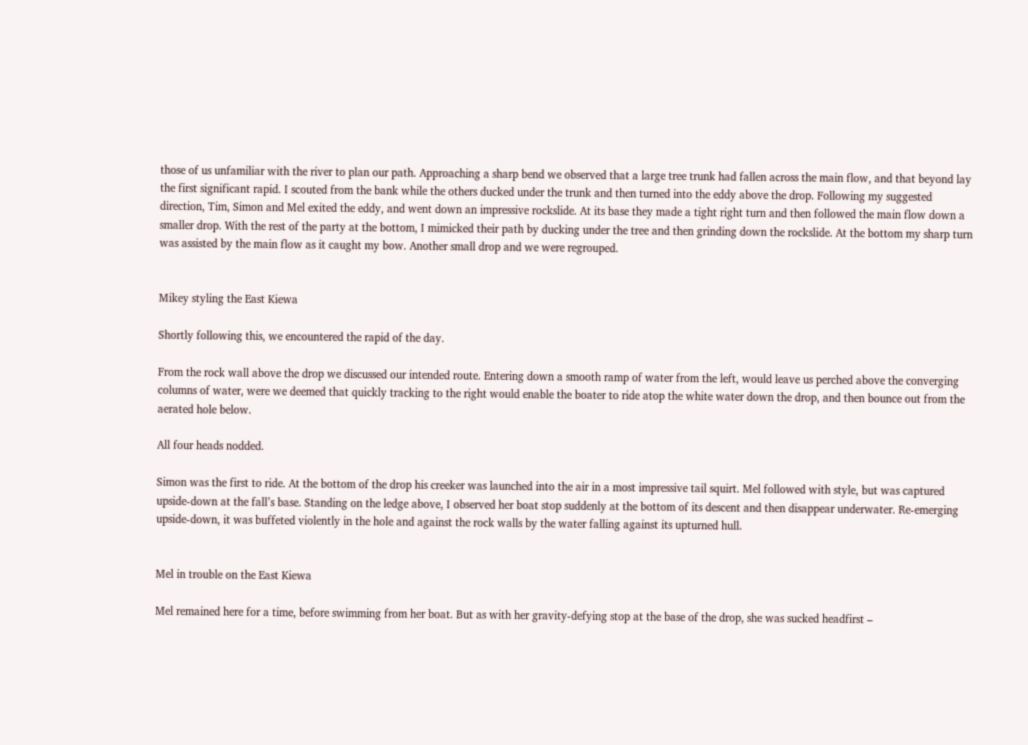those of us unfamiliar with the river to plan our path. Approaching a sharp bend we observed that a large tree trunk had fallen across the main flow, and that beyond lay the first significant rapid. I scouted from the bank while the others ducked under the trunk and then turned into the eddy above the drop. Following my suggested direction, Tim, Simon and Mel exited the eddy, and went down an impressive rockslide. At its base they made a tight right turn and then followed the main flow down a smaller drop. With the rest of the party at the bottom, I mimicked their path by ducking under the tree and then grinding down the rockslide. At the bottom my sharp turn was assisted by the main flow as it caught my bow. Another small drop and we were regrouped.


Mikey styling the East Kiewa

Shortly following this, we encountered the rapid of the day.

From the rock wall above the drop we discussed our intended route. Entering down a smooth ramp of water from the left, would leave us perched above the converging columns of water, were we deemed that quickly tracking to the right would enable the boater to ride atop the white water down the drop, and then bounce out from the aerated hole below.

All four heads nodded.

Simon was the first to ride. At the bottom of the drop his creeker was launched into the air in a most impressive tail squirt. Mel followed with style, but was captured upside-down at the fall’s base. Standing on the ledge above, I observed her boat stop suddenly at the bottom of its descent and then disappear underwater. Re-emerging upside-down, it was buffeted violently in the hole and against the rock walls by the water falling against its upturned hull.


Mel in trouble on the East Kiewa

Mel remained here for a time, before swimming from her boat. But as with her gravity-defying stop at the base of the drop, she was sucked headfirst –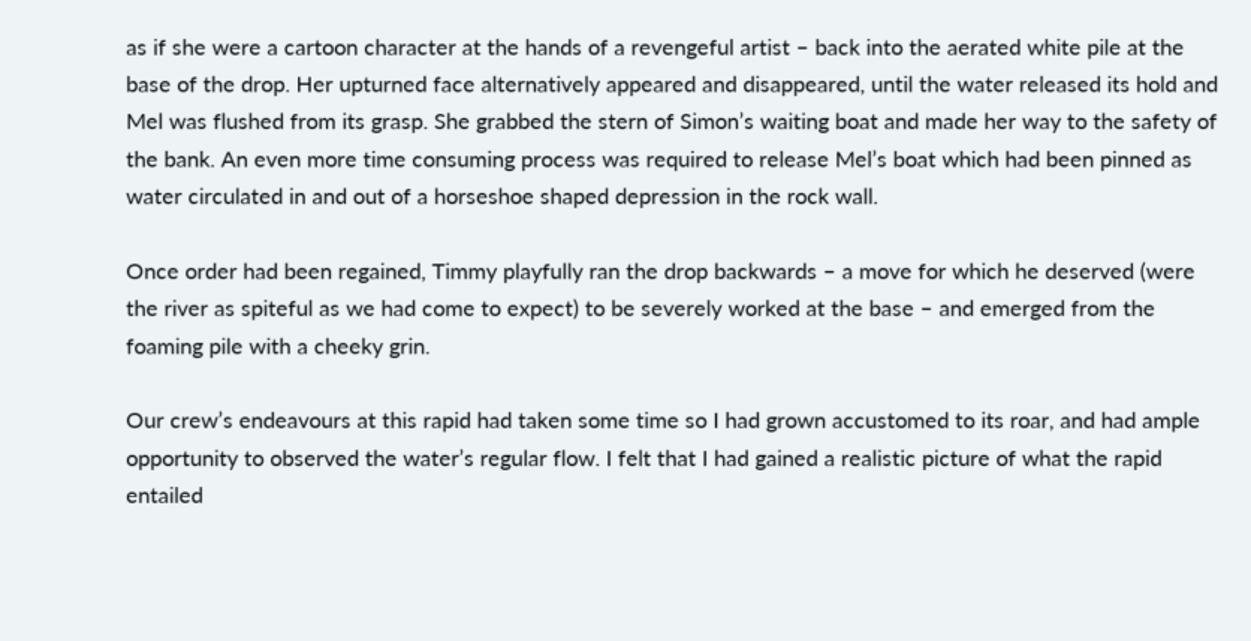as if she were a cartoon character at the hands of a revengeful artist – back into the aerated white pile at the base of the drop. Her upturned face alternatively appeared and disappeared, until the water released its hold and Mel was flushed from its grasp. She grabbed the stern of Simon’s waiting boat and made her way to the safety of the bank. An even more time consuming process was required to release Mel’s boat which had been pinned as water circulated in and out of a horseshoe shaped depression in the rock wall.

Once order had been regained, Timmy playfully ran the drop backwards – a move for which he deserved (were the river as spiteful as we had come to expect) to be severely worked at the base – and emerged from the foaming pile with a cheeky grin.

Our crew’s endeavours at this rapid had taken some time so I had grown accustomed to its roar, and had ample opportunity to observed the water’s regular flow. I felt that I had gained a realistic picture of what the rapid entailed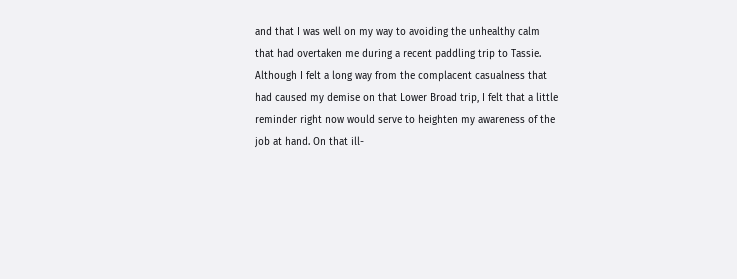and that I was well on my way to avoiding the unhealthy calm that had overtaken me during a recent paddling trip to Tassie. Although I felt a long way from the complacent casualness that had caused my demise on that Lower Broad trip, I felt that a little reminder right now would serve to heighten my awareness of the job at hand. On that ill-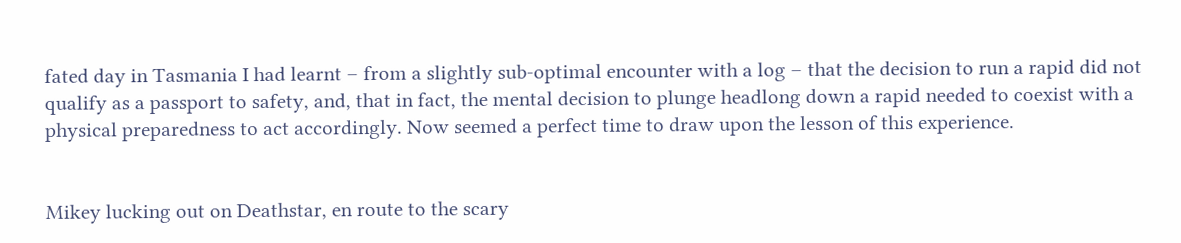fated day in Tasmania I had learnt – from a slightly sub-optimal encounter with a log – that the decision to run a rapid did not qualify as a passport to safety, and, that in fact, the mental decision to plunge headlong down a rapid needed to coexist with a physical preparedness to act accordingly. Now seemed a perfect time to draw upon the lesson of this experience.


Mikey lucking out on Deathstar, en route to the scary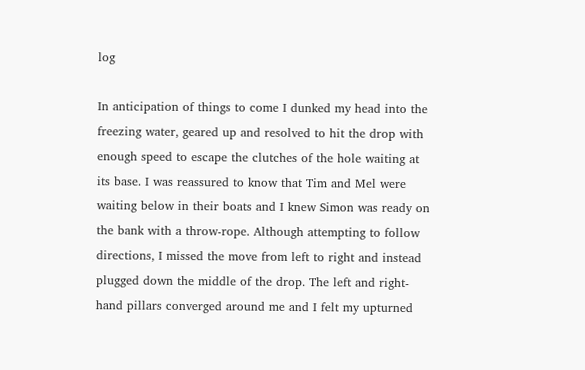log

In anticipation of things to come I dunked my head into the freezing water, geared up and resolved to hit the drop with enough speed to escape the clutches of the hole waiting at its base. I was reassured to know that Tim and Mel were waiting below in their boats and I knew Simon was ready on the bank with a throw-rope. Although attempting to follow directions, I missed the move from left to right and instead plugged down the middle of the drop. The left and right-hand pillars converged around me and I felt my upturned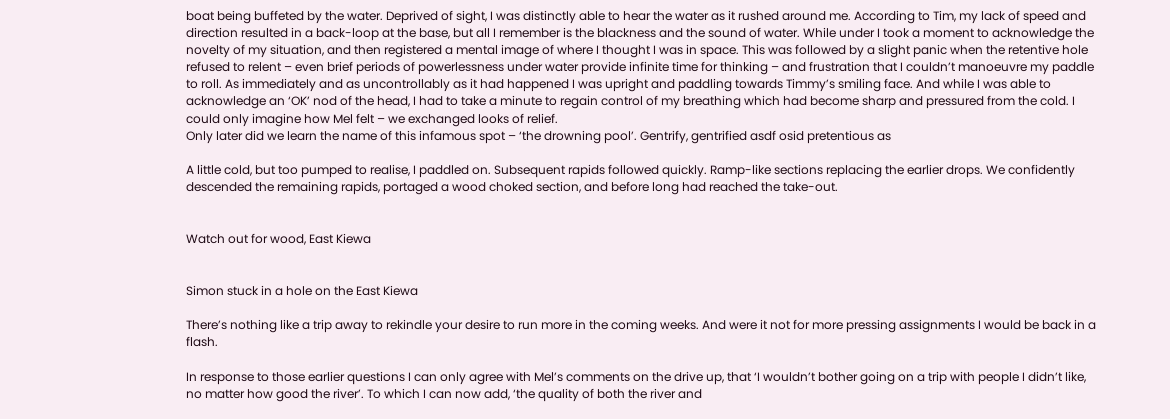boat being buffeted by the water. Deprived of sight, I was distinctly able to hear the water as it rushed around me. According to Tim, my lack of speed and direction resulted in a back-loop at the base, but all I remember is the blackness and the sound of water. While under I took a moment to acknowledge the novelty of my situation, and then registered a mental image of where I thought I was in space. This was followed by a slight panic when the retentive hole refused to relent – even brief periods of powerlessness under water provide infinite time for thinking – and frustration that I couldn’t manoeuvre my paddle to roll. As immediately and as uncontrollably as it had happened I was upright and paddling towards Timmy’s smiling face. And while I was able to acknowledge an ‘OK’ nod of the head, I had to take a minute to regain control of my breathing which had become sharp and pressured from the cold. I could only imagine how Mel felt – we exchanged looks of relief.
Only later did we learn the name of this infamous spot – ‘the drowning pool’. Gentrify, gentrified asdf osid pretentious as

A little cold, but too pumped to realise, I paddled on. Subsequent rapids followed quickly. Ramp-like sections replacing the earlier drops. We confidently descended the remaining rapids, portaged a wood choked section, and before long had reached the take-out.


Watch out for wood, East Kiewa


Simon stuck in a hole on the East Kiewa

There’s nothing like a trip away to rekindle your desire to run more in the coming weeks. And were it not for more pressing assignments I would be back in a flash.

In response to those earlier questions I can only agree with Mel’s comments on the drive up, that ‘I wouldn’t bother going on a trip with people I didn’t like, no matter how good the river’. To which I can now add, ‘the quality of both the river and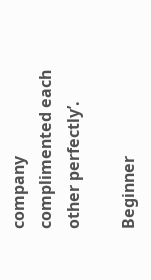company complimented each other perfectly’.

Beginner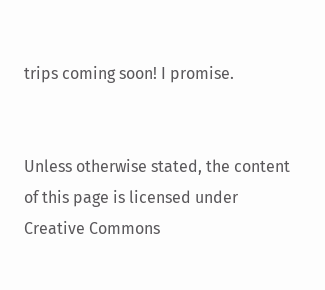trips coming soon! I promise.


Unless otherwise stated, the content of this page is licensed under Creative Commons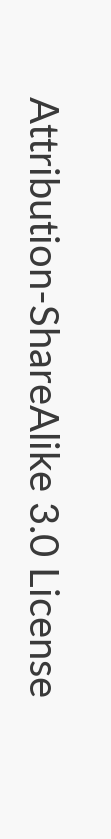Attribution-ShareAlike 3.0 License